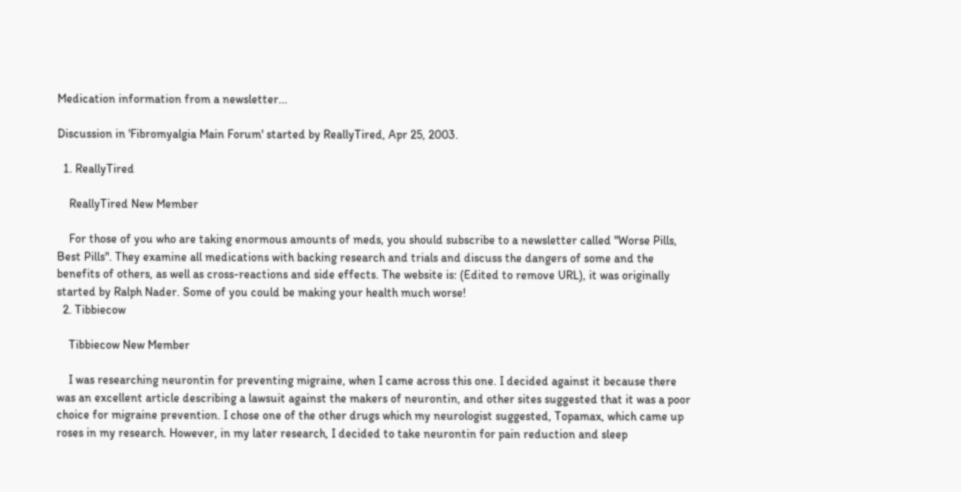Medication information from a newsletter...

Discussion in 'Fibromyalgia Main Forum' started by ReallyTired, Apr 25, 2003.

  1. ReallyTired

    ReallyTired New Member

    For those of you who are taking enormous amounts of meds, you should subscribe to a newsletter called "Worse Pills, Best Pills". They examine all medications with backing research and trials and discuss the dangers of some and the benefits of others, as well as cross-reactions and side effects. The website is: (Edited to remove URL), it was originally started by Ralph Nader. Some of you could be making your health much worse!
  2. Tibbiecow

    Tibbiecow New Member

    I was researching neurontin for preventing migraine, when I came across this one. I decided against it because there was an excellent article describing a lawsuit against the makers of neurontin, and other sites suggested that it was a poor choice for migraine prevention. I chose one of the other drugs which my neurologist suggested, Topamax, which came up roses in my research. However, in my later research, I decided to take neurontin for pain reduction and sleep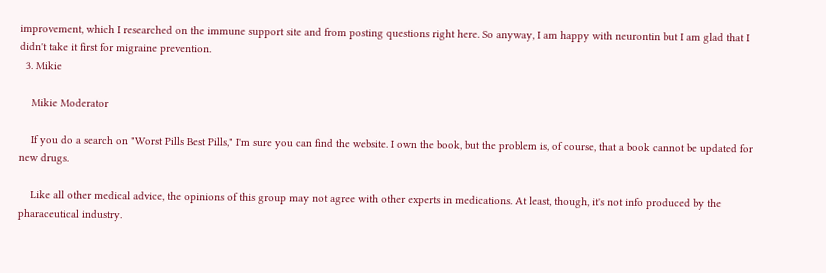improvement, which I researched on the immune support site and from posting questions right here. So anyway, I am happy with neurontin but I am glad that I didn't take it first for migraine prevention.
  3. Mikie

    Mikie Moderator

    If you do a search on "Worst Pills Best Pills," I'm sure you can find the website. I own the book, but the problem is, of course, that a book cannot be updated for new drugs.

    Like all other medical advice, the opinions of this group may not agree with other experts in medications. At least, though, it's not info produced by the pharaceutical industry.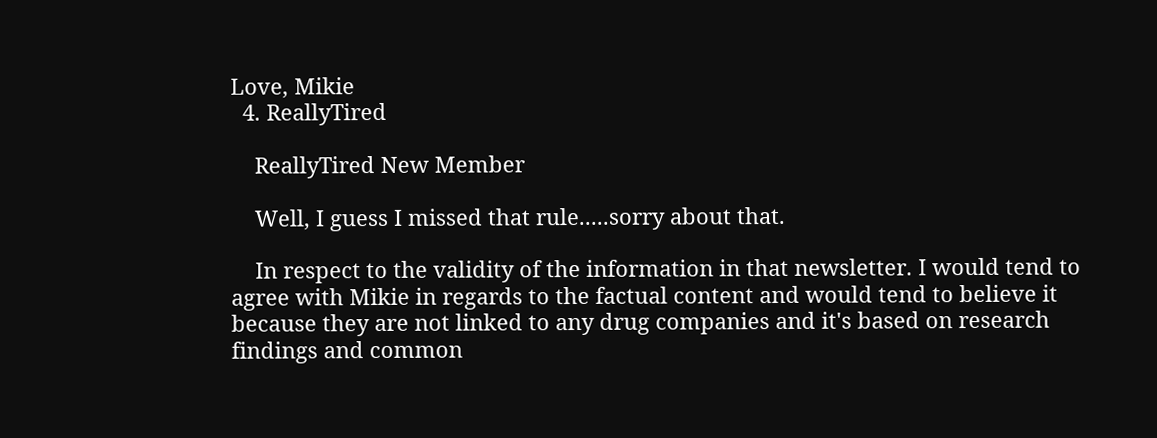Love, Mikie
  4. ReallyTired

    ReallyTired New Member

    Well, I guess I missed that rule.....sorry about that.

    In respect to the validity of the information in that newsletter. I would tend to agree with Mikie in regards to the factual content and would tend to believe it because they are not linked to any drug companies and it's based on research findings and common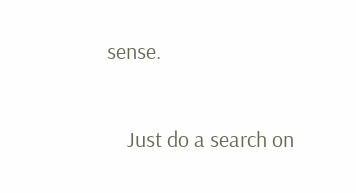sense.

    Just do a search on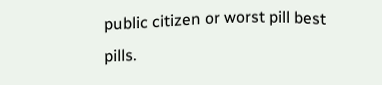public citizen or worst pill best pills.